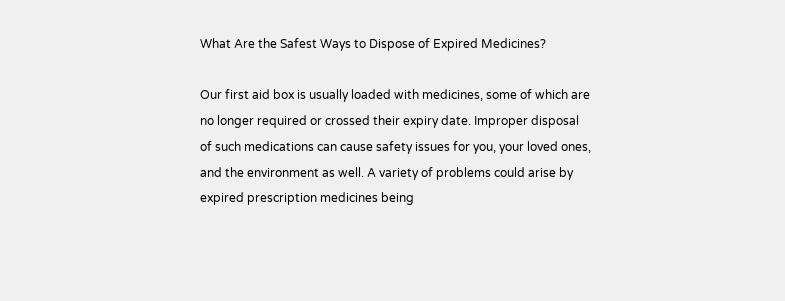What Are the Safest Ways to Dispose of Expired Medicines?

Our first aid box is usually loaded with medicines, some of which are no longer required or crossed their expiry date. Improper disposal of such medications can cause safety issues for you, your loved ones, and the environment as well. A variety of problems could arise by expired prescription medicines being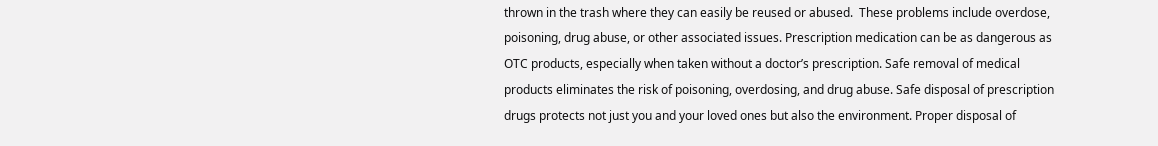thrown in the trash where they can easily be reused or abused.  These problems include overdose, poisoning, drug abuse, or other associated issues. Prescription medication can be as dangerous as OTC products, especially when taken without a doctor’s prescription. Safe removal of medical products eliminates the risk of poisoning, overdosing, and drug abuse. Safe disposal of prescription drugs protects not just you and your loved ones but also the environment. Proper disposal of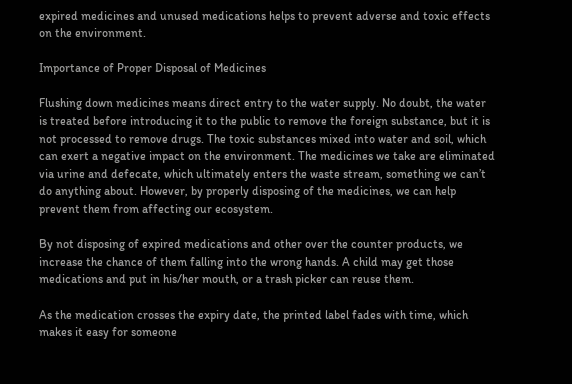expired medicines and unused medications helps to prevent adverse and toxic effects on the environment.

Importance of Proper Disposal of Medicines

Flushing down medicines means direct entry to the water supply. No doubt, the water is treated before introducing it to the public to remove the foreign substance, but it is not processed to remove drugs. The toxic substances mixed into water and soil, which can exert a negative impact on the environment. The medicines we take are eliminated via urine and defecate, which ultimately enters the waste stream, something we can’t do anything about. However, by properly disposing of the medicines, we can help prevent them from affecting our ecosystem.

By not disposing of expired medications and other over the counter products, we increase the chance of them falling into the wrong hands. A child may get those medications and put in his/her mouth, or a trash picker can reuse them.

As the medication crosses the expiry date, the printed label fades with time, which makes it easy for someone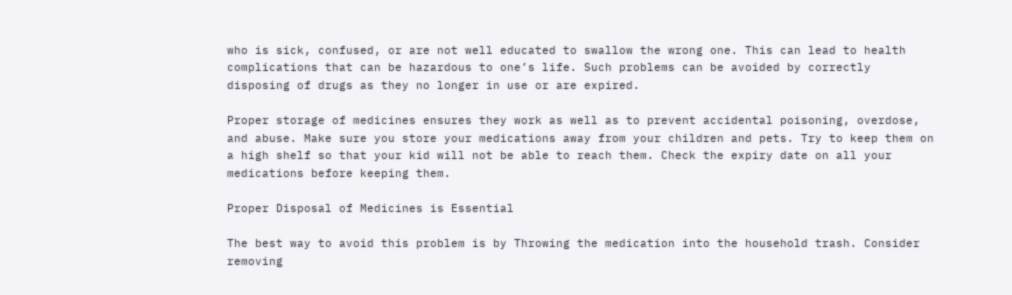who is sick, confused, or are not well educated to swallow the wrong one. This can lead to health complications that can be hazardous to one’s life. Such problems can be avoided by correctly disposing of drugs as they no longer in use or are expired.

Proper storage of medicines ensures they work as well as to prevent accidental poisoning, overdose, and abuse. Make sure you store your medications away from your children and pets. Try to keep them on a high shelf so that your kid will not be able to reach them. Check the expiry date on all your medications before keeping them.

Proper Disposal of Medicines is Essential

The best way to avoid this problem is by Throwing the medication into the household trash. Consider removing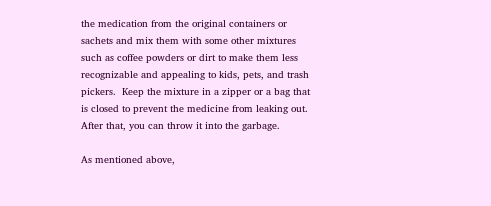the medication from the original containers or sachets and mix them with some other mixtures such as coffee powders or dirt to make them less recognizable and appealing to kids, pets, and trash pickers.  Keep the mixture in a zipper or a bag that is closed to prevent the medicine from leaking out. After that, you can throw it into the garbage.

As mentioned above,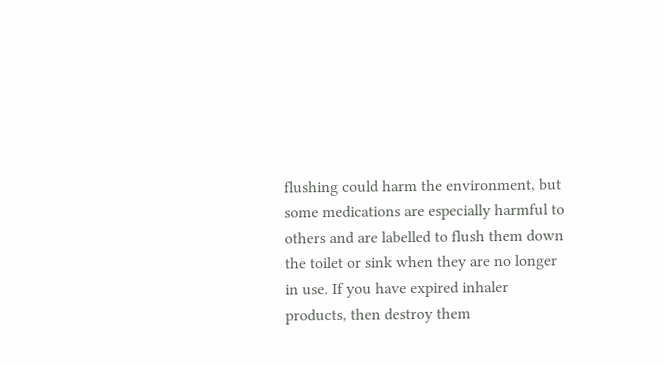flushing could harm the environment, but some medications are especially harmful to others and are labelled to flush them down the toilet or sink when they are no longer in use. If you have expired inhaler products, then destroy them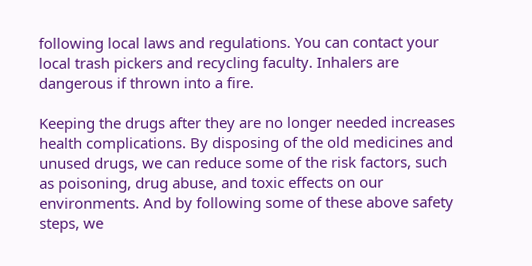following local laws and regulations. You can contact your local trash pickers and recycling faculty. Inhalers are dangerous if thrown into a fire.

Keeping the drugs after they are no longer needed increases health complications. By disposing of the old medicines and unused drugs, we can reduce some of the risk factors, such as poisoning, drug abuse, and toxic effects on our environments. And by following some of these above safety steps, we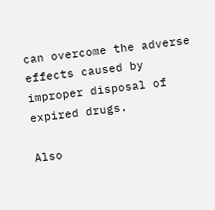can overcome the adverse effects caused by improper disposal of expired drugs.

Also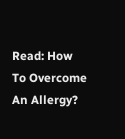Read: How To Overcome An Allergy?